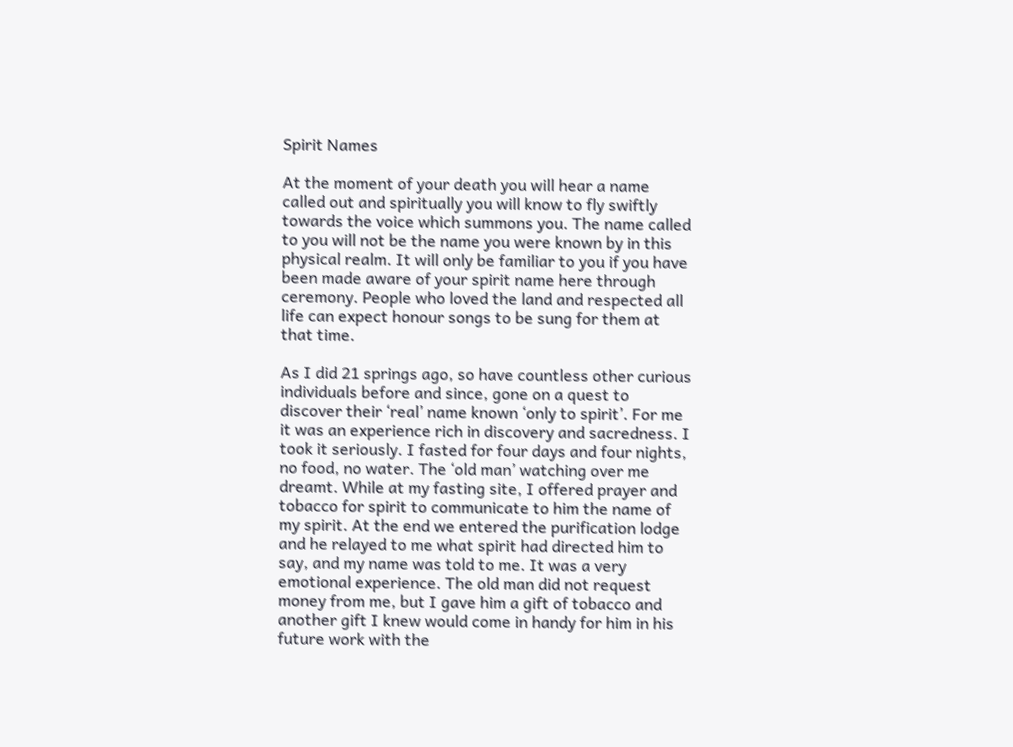Spirit Names

At the moment of your death you will hear a name called out and spiritually you will know to fly swiftly towards the voice which summons you. The name called to you will not be the name you were known by in this physical realm. It will only be familiar to you if you have been made aware of your spirit name here through ceremony. People who loved the land and respected all life can expect honour songs to be sung for them at that time.

As I did 21 springs ago, so have countless other curious individuals before and since, gone on a quest to discover their ‘real’ name known ‘only to spirit’. For me it was an experience rich in discovery and sacredness. I took it seriously. I fasted for four days and four nights, no food, no water. The ‘old man’ watching over me dreamt. While at my fasting site, I offered prayer and tobacco for spirit to communicate to him the name of my spirit. At the end we entered the purification lodge and he relayed to me what spirit had directed him to say, and my name was told to me. It was a very emotional experience. The old man did not request money from me, but I gave him a gift of tobacco and another gift I knew would come in handy for him in his future work with the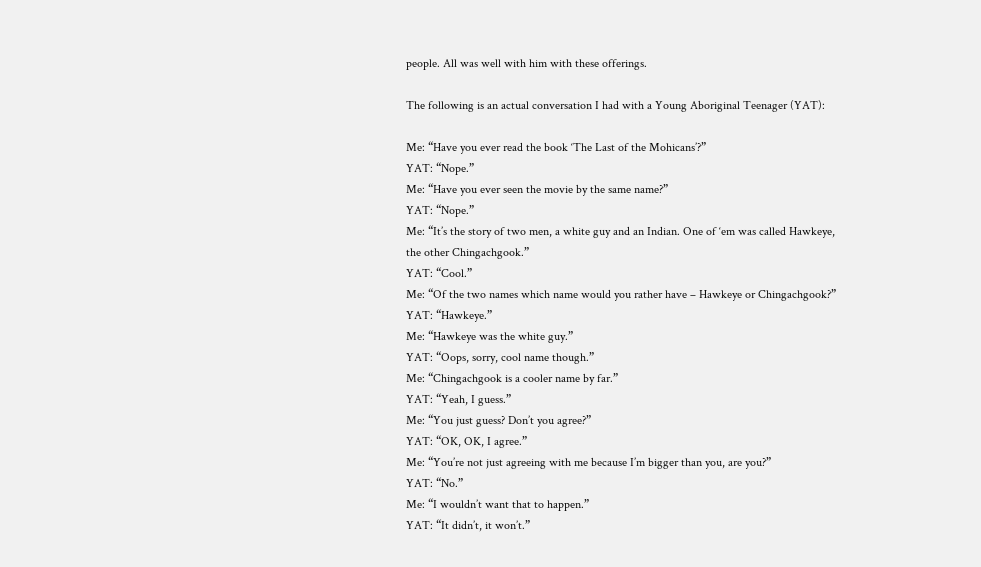people. All was well with him with these offerings.

The following is an actual conversation I had with a Young Aboriginal Teenager (YAT):

Me: “Have you ever read the book ‘The Last of the Mohicans’?”
YAT: “Nope.”
Me: “Have you ever seen the movie by the same name?”
YAT: “Nope.”
Me: “It’s the story of two men, a white guy and an Indian. One of ‘em was called Hawkeye, the other Chingachgook.”
YAT: “Cool.”
Me: “Of the two names which name would you rather have – Hawkeye or Chingachgook?”
YAT: “Hawkeye.”
Me: “Hawkeye was the white guy.”
YAT: “Oops, sorry, cool name though.”
Me: “Chingachgook is a cooler name by far.”
YAT: “Yeah, I guess.”
Me: “You just guess? Don’t you agree?”
YAT: “OK, OK, I agree.”
Me: “You’re not just agreeing with me because I’m bigger than you, are you?”
YAT: “No.”
Me: “I wouldn’t want that to happen.”
YAT: “It didn’t, it won’t.”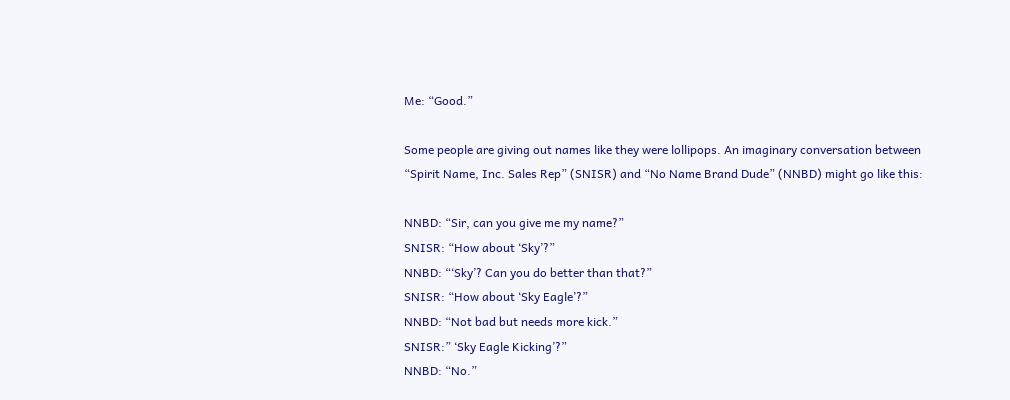Me: “Good.”

Some people are giving out names like they were lollipops. An imaginary conversation between “Spirit Name, Inc. Sales Rep” (SNISR) and “No Name Brand Dude” (NNBD) might go like this:

NNBD: “Sir, can you give me my name?”
SNISR: “How about ‘Sky’?”
NNBD: “‘Sky’? Can you do better than that?”
SNISR: “How about ‘Sky Eagle’?”
NNBD: “Not bad but needs more kick.”
SNISR:” ‘Sky Eagle Kicking’?”
NNBD: “No.”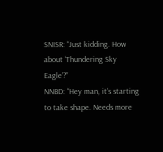SNISR: “Just kidding. How about ‘Thundering Sky Eagle’?”
NNBD: “Hey man, it’s starting to take shape. Needs more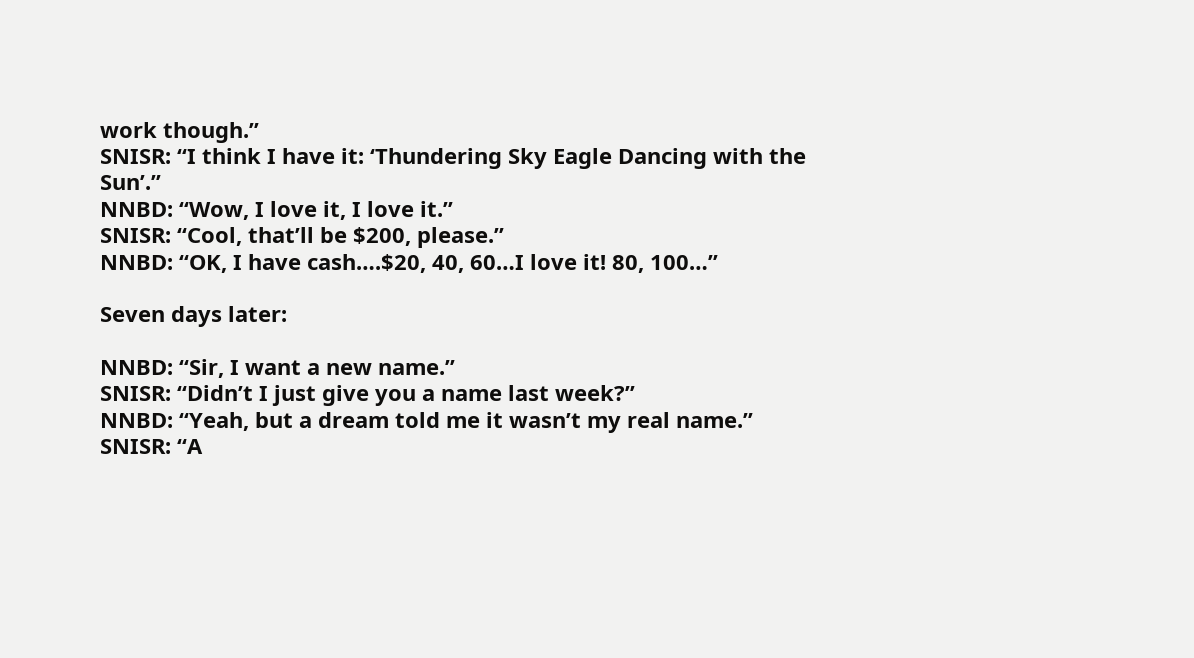work though.”
SNISR: “I think I have it: ‘Thundering Sky Eagle Dancing with the Sun’.”
NNBD: “Wow, I love it, I love it.”
SNISR: “Cool, that’ll be $200, please.”
NNBD: “OK, I have cash….$20, 40, 60…I love it! 80, 100…”

Seven days later:

NNBD: “Sir, I want a new name.”
SNISR: “Didn’t I just give you a name last week?”
NNBD: “Yeah, but a dream told me it wasn’t my real name.”
SNISR: “A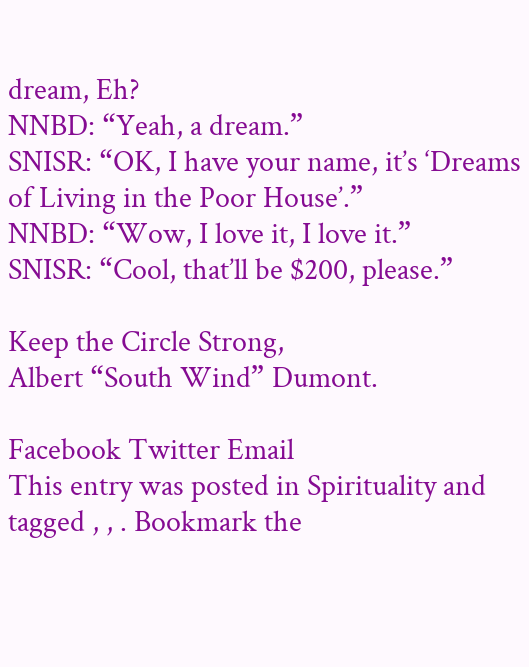dream, Eh?
NNBD: “Yeah, a dream.”
SNISR: “OK, I have your name, it’s ‘Dreams of Living in the Poor House’.”
NNBD: “Wow, I love it, I love it.”
SNISR: “Cool, that’ll be $200, please.”

Keep the Circle Strong,
Albert “South Wind” Dumont.

Facebook Twitter Email
This entry was posted in Spirituality and tagged , , . Bookmark the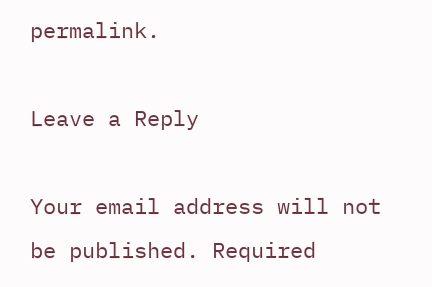permalink.

Leave a Reply

Your email address will not be published. Required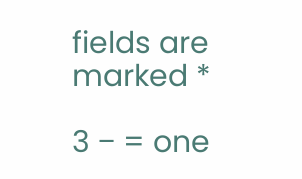fields are marked *

3 − = one